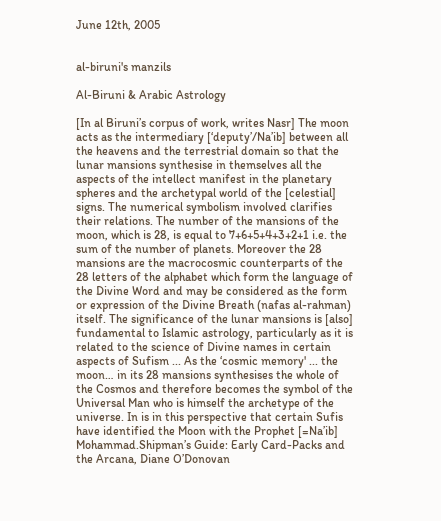June 12th, 2005


al-biruni's manzils

Al-Biruni & Arabic Astrology

[In al Biruni’s corpus of work, writes Nasr] The moon acts as the intermediary [‘deputy’/Na’ib] between all the heavens and the terrestrial domain so that the lunar mansions synthesise in themselves all the aspects of the intellect manifest in the planetary spheres and the archetypal world of the [celestial] signs. The numerical symbolism involved clarifies their relations. The number of the mansions of the moon, which is 28, is equal to 7+6+5+4+3+2+1 i.e. the sum of the number of planets. Moreover the 28 mansions are the macrocosmic counterparts of the 28 letters of the alphabet which form the language of the Divine Word and may be considered as the form or expression of the Divine Breath (nafas al-rahman) itself. The significance of the lunar mansions is [also] fundamental to Islamic astrology, particularly as it is related to the science of Divine names in certain aspects of Sufism ... As the ‘cosmic memory' ... the moon… in its 28 mansions synthesises the whole of the Cosmos and therefore becomes the symbol of the Universal Man who is himself the archetype of the universe. In is in this perspective that certain Sufis have identified the Moon with the Prophet [=Na’ib] Mohammad.Shipman’s Guide: Early Card-Packs and the Arcana, Diane O’Donovan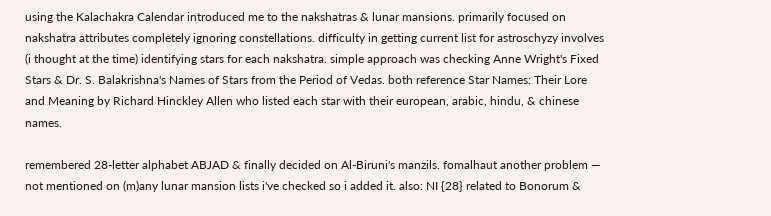using the Kalachakra Calendar introduced me to the nakshatras & lunar mansions. primarily focused on nakshatra attributes completely ignoring constellations. difficulty in getting current list for astroschyzy involves (i thought at the time) identifying stars for each nakshatra. simple approach was checking Anne Wright's Fixed Stars & Dr. S. Balakrishna's Names of Stars from the Period of Vedas. both reference Star Names: Their Lore and Meaning by Richard Hinckley Allen who listed each star with their european, arabic, hindu, & chinese names.

remembered 28-letter alphabet ABJAD & finally decided on Al-Biruni's manzils. fomalhaut another problem — not mentioned on (m)any lunar mansion lists i've checked so i added it. also: NI {28} related to Bonorum &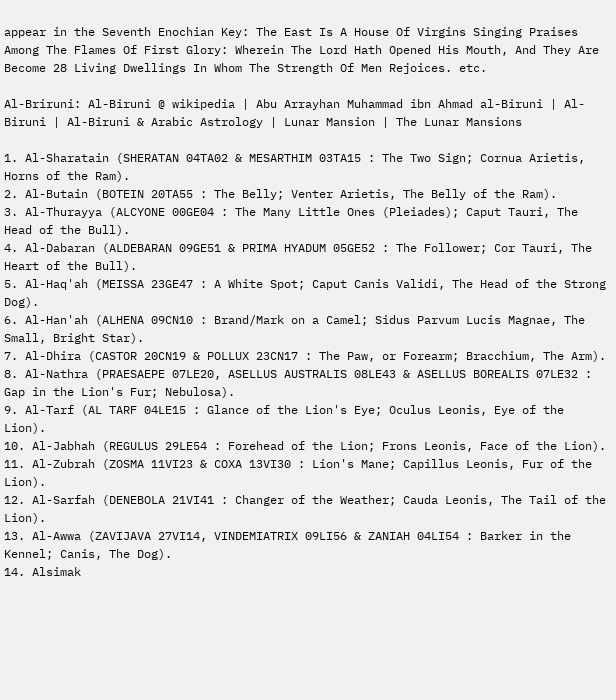appear in the Seventh Enochian Key: The East Is A House Of Virgins Singing Praises Among The Flames Of First Glory: Wherein The Lord Hath Opened His Mouth, And They Are Become 28 Living Dwellings In Whom The Strength Of Men Rejoices. etc.

Al-Briruni: Al-Biruni @ wikipedia | Abu Arrayhan Muhammad ibn Ahmad al-Biruni | Al-Biruni | Al-Biruni & Arabic Astrology | Lunar Mansion | The Lunar Mansions

1. Al-Sharatain (SHERATAN 04TA02 & MESARTHIM 03TA15 : The Two Sign; Cornua Arietis, Horns of the Ram).
2. Al-Butain (BOTEIN 20TA55 : The Belly; Venter Arietis, The Belly of the Ram).
3. Al-Thurayya (ALCYONE 00GE04 : The Many Little Ones (Pleiades); Caput Tauri, The Head of the Bull).
4. Al-Dabaran (ALDEBARAN 09GE51 & PRIMA HYADUM 05GE52 : The Follower; Cor Tauri, The Heart of the Bull).
5. Al-Haq'ah (MEISSA 23GE47 : A White Spot; Caput Canis Validi, The Head of the Strong Dog).
6. Al-Han'ah (ALHENA 09CN10 : Brand/Mark on a Camel; Sidus Parvum Lucis Magnae, The Small, Bright Star).
7. Al-Dhira (CASTOR 20CN19 & POLLUX 23CN17 : The Paw, or Forearm; Bracchium, The Arm).
8. Al-Nathra (PRAESAEPE 07LE20, ASELLUS AUSTRALIS 08LE43 & ASELLUS BOREALIS 07LE32 : Gap in the Lion's Fur; Nebulosa).
9. Al-Tarf (AL TARF 04LE15 : Glance of the Lion's Eye; Oculus Leonis, Eye of the Lion).
10. Al-Jabhah (REGULUS 29LE54 : Forehead of the Lion; Frons Leonis, Face of the Lion).
11. Al-Zubrah (ZOSMA 11VI23 & COXA 13VI30 : Lion's Mane; Capillus Leonis, Fur of the Lion).
12. Al-Sarfah (DENEBOLA 21VI41 : Changer of the Weather; Cauda Leonis, The Tail of the Lion).
13. Al-Awwa (ZAVIJAVA 27VI14, VINDEMIATRIX 09LI56 & ZANIAH 04LI54 : Barker in the Kennel; Canis, The Dog).
14. Alsimak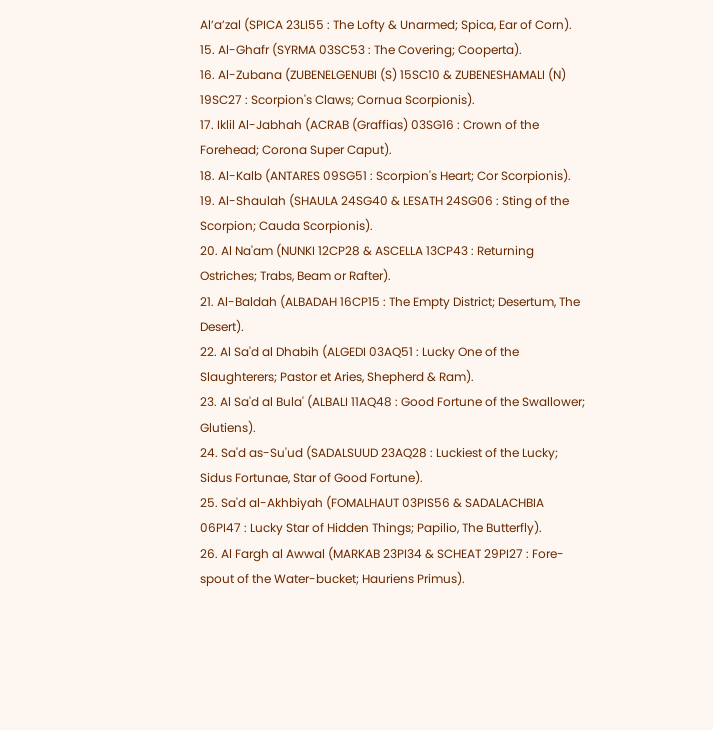Al’a’zal (SPICA 23LI55 : The Lofty & Unarmed; Spica, Ear of Corn).
15. Al-Ghafr (SYRMA 03SC53 : The Covering; Cooperta).
16. Al-Zubana (ZUBENELGENUBI (S) 15SC10 & ZUBENESHAMALI (N) 19SC27 : Scorpion's Claws; Cornua Scorpionis).
17. Iklil Al-Jabhah (ACRAB (Graffias) 03SG16 : Crown of the Forehead; Corona Super Caput).
18. Al-Kalb (ANTARES 09SG51 : Scorpion's Heart; Cor Scorpionis).
19. Al-Shaulah (SHAULA 24SG40 & LESATH 24SG06 : Sting of the Scorpion; Cauda Scorpionis).
20. Al Na'am (NUNKI 12CP28 & ASCELLA 13CP43 : Returning Ostriches; Trabs, Beam or Rafter).
21. Al-Baldah (ALBADAH 16CP15 : The Empty District; Desertum, The Desert).
22. Al Sa'd al Dhabih (ALGEDI 03AQ51 : Lucky One of the Slaughterers; Pastor et Aries, Shepherd & Ram).
23. Al Sa'd al Bula' (ALBALI 11AQ48 : Good Fortune of the Swallower; Glutiens).
24. Sa'd as-Su'ud (SADALSUUD 23AQ28 : Luckiest of the Lucky; Sidus Fortunae, Star of Good Fortune).
25. Sa'd al-Akhbiyah (FOMALHAUT 03PIS56 & SADALACHBIA 06PI47 : Lucky Star of Hidden Things; Papilio, The Butterfly).
26. Al Fargh al Awwal (MARKAB 23PI34 & SCHEAT 29PI27 : Fore-spout of the Water-bucket; Hauriens Primus).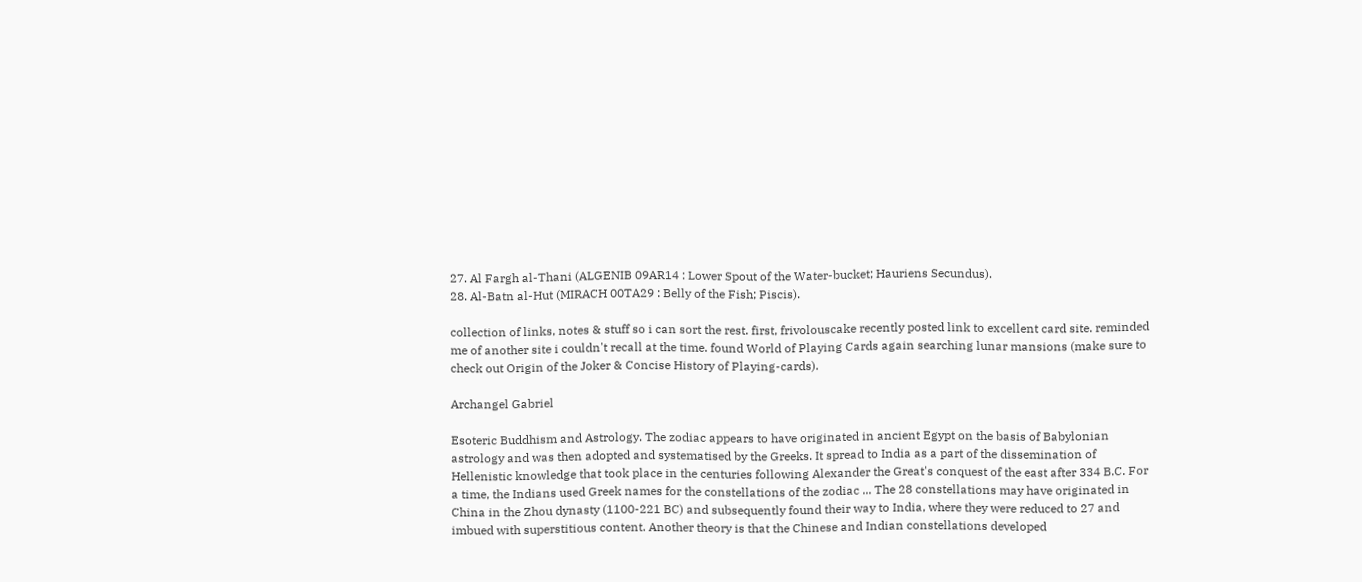27. Al Fargh al-Thani (ALGENIB 09AR14 : Lower Spout of the Water-bucket; Hauriens Secundus).
28. Al-Batn al-Hut (MIRACH 00TA29 : Belly of the Fish; Piscis).

collection of links, notes & stuff so i can sort the rest. first, frivolouscake recently posted link to excellent card site. reminded me of another site i couldn't recall at the time. found World of Playing Cards again searching lunar mansions (make sure to check out Origin of the Joker & Concise History of Playing-cards).

Archangel Gabriel

Esoteric Buddhism and Astrology. The zodiac appears to have originated in ancient Egypt on the basis of Babylonian astrology and was then adopted and systematised by the Greeks. It spread to India as a part of the dissemination of Hellenistic knowledge that took place in the centuries following Alexander the Great's conquest of the east after 334 B.C. For a time, the Indians used Greek names for the constellations of the zodiac ... The 28 constellations may have originated in China in the Zhou dynasty (1100-221 BC) and subsequently found their way to India, where they were reduced to 27 and imbued with superstitious content. Another theory is that the Chinese and Indian constellations developed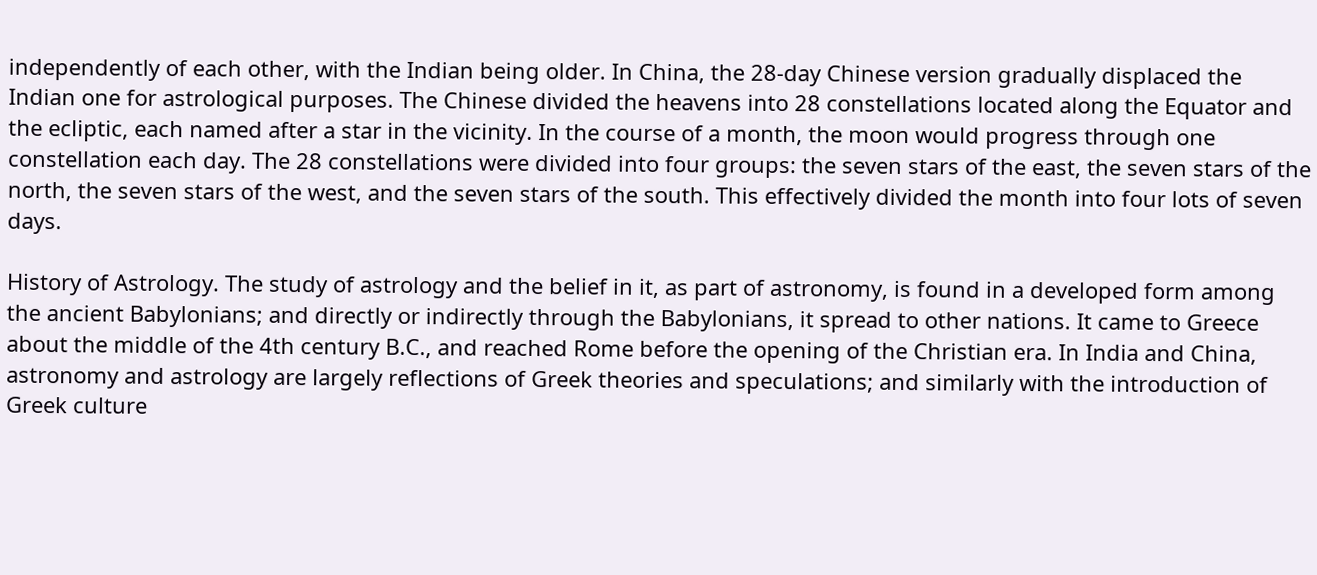independently of each other, with the Indian being older. In China, the 28-day Chinese version gradually displaced the Indian one for astrological purposes. The Chinese divided the heavens into 28 constellations located along the Equator and the ecliptic, each named after a star in the vicinity. In the course of a month, the moon would progress through one constellation each day. The 28 constellations were divided into four groups: the seven stars of the east, the seven stars of the north, the seven stars of the west, and the seven stars of the south. This effectively divided the month into four lots of seven days.

History of Astrology. The study of astrology and the belief in it, as part of astronomy, is found in a developed form among the ancient Babylonians; and directly or indirectly through the Babylonians, it spread to other nations. It came to Greece about the middle of the 4th century B.C., and reached Rome before the opening of the Christian era. In India and China, astronomy and astrology are largely reflections of Greek theories and speculations; and similarly with the introduction of Greek culture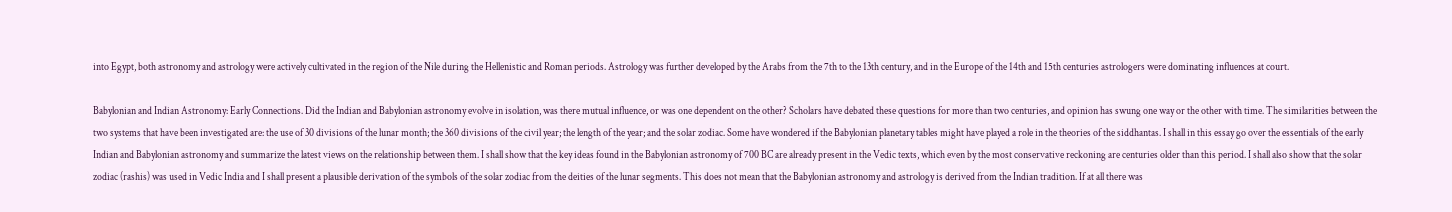into Egypt, both astronomy and astrology were actively cultivated in the region of the Nile during the Hellenistic and Roman periods. Astrology was further developed by the Arabs from the 7th to the 13th century, and in the Europe of the 14th and 15th centuries astrologers were dominating influences at court.

Babylonian and Indian Astronomy: Early Connections. Did the Indian and Babylonian astronomy evolve in isolation, was there mutual influence, or was one dependent on the other? Scholars have debated these questions for more than two centuries, and opinion has swung one way or the other with time. The similarities between the two systems that have been investigated are: the use of 30 divisions of the lunar month; the 360 divisions of the civil year; the length of the year; and the solar zodiac. Some have wondered if the Babylonian planetary tables might have played a role in the theories of the siddhantas. I shall in this essay go over the essentials of the early Indian and Babylonian astronomy and summarize the latest views on the relationship between them. I shall show that the key ideas found in the Babylonian astronomy of 700 BC are already present in the Vedic texts, which even by the most conservative reckoning are centuries older than this period. I shall also show that the solar zodiac (rashis) was used in Vedic India and I shall present a plausible derivation of the symbols of the solar zodiac from the deities of the lunar segments. This does not mean that the Babylonian astronomy and astrology is derived from the Indian tradition. If at all there was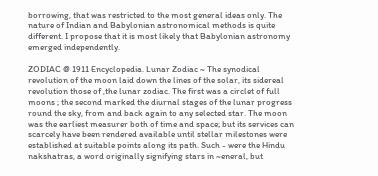borrowing, that was restricted to the most general ideas only. The nature of Indian and Babylonian astronomical methods is quite different. I propose that it is most likely that Babylonian astronomy emerged independently.

ZODIAC @ 1911 Encyclopedia. Lunar Zodiac ~ The synodical revolution of the moon laid down the lines of the solar, its sidereal revolution those of ,the lunar zodiac. The first was a circlet of full moons ; the second marked the diurnal stages of the lunar progress round the sky, from and back again to any selected star. The moon was the earliest measurer both of time and space; but its services can scarcely have been rendered available until stellar milestones were established at suitable points along its path. Such - were the Hindu nakshatras, a word originally signifying stars in ~eneral, but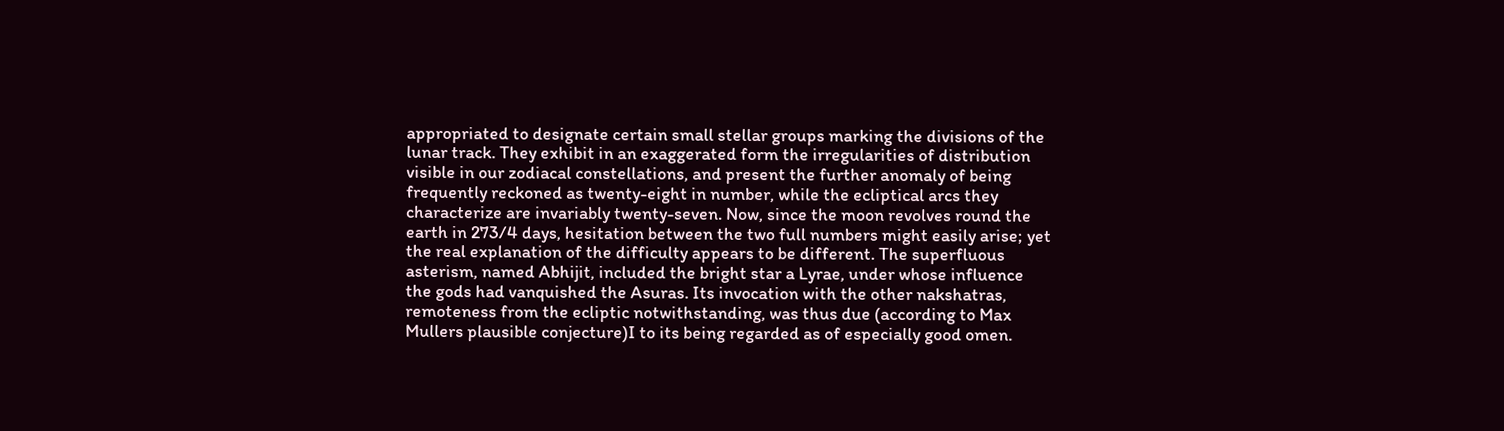appropriated to designate certain small stellar groups marking the divisions of the lunar track. They exhibit in an exaggerated form the irregularities of distribution visible in our zodiacal constellations, and present the further anomaly of being frequently reckoned as twenty-eight in number, while the ecliptical arcs they characterize are invariably twenty-seven. Now, since the moon revolves round the earth in 273/4 days, hesitation between the two full numbers might easily arise; yet the real explanation of the difficulty appears to be different. The superfluous asterism, named Abhijit, included the bright star a Lyrae, under whose influence the gods had vanquished the Asuras. Its invocation with the other nakshatras, remoteness from the ecliptic notwithstanding, was thus due (according to Max Mullers plausible conjecture)I to its being regarded as of especially good omen.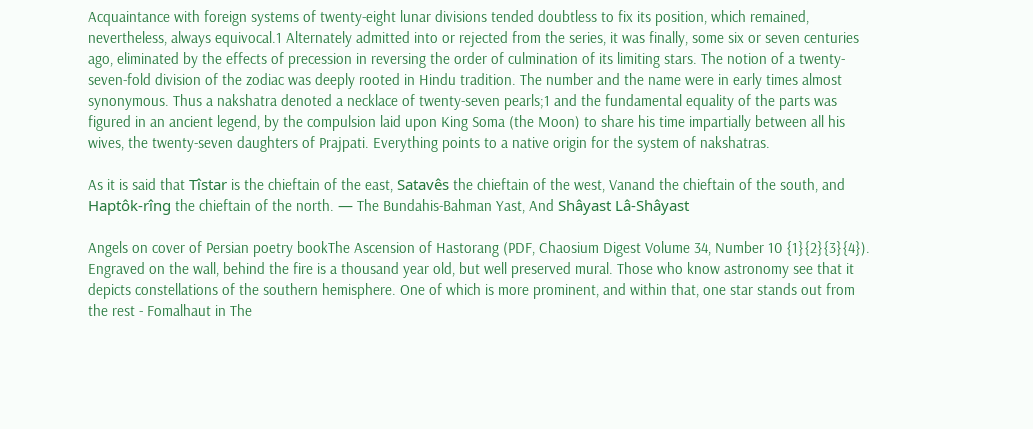Acquaintance with foreign systems of twenty-eight lunar divisions tended doubtless to fix its position, which remained, nevertheless, always equivocal.1 Alternately admitted into or rejected from the series, it was finally, some six or seven centuries ago, eliminated by the effects of precession in reversing the order of culmination of its limiting stars. The notion of a twenty-seven-fold division of the zodiac was deeply rooted in Hindu tradition. The number and the name were in early times almost synonymous. Thus a nakshatra denoted a necklace of twenty-seven pearls;1 and the fundamental equality of the parts was figured in an ancient legend, by the compulsion laid upon King Soma (the Moon) to share his time impartially between all his wives, the twenty-seven daughters of Prajpati. Everything points to a native origin for the system of nakshatras.

As it is said that Tîstar is the chieftain of the east, Satavês the chieftain of the west, Vanand the chieftain of the south, and Haptôk-rîng the chieftain of the north. — The Bundahis-Bahman Yast, And Shâyast Lâ-Shâyast

Angels on cover of Persian poetry bookThe Ascension of Hastorang (PDF, Chaosium Digest Volume 34, Number 10 {1}{2}{3}{4}). Engraved on the wall, behind the fire is a thousand year old, but well preserved mural. Those who know astronomy see that it depicts constellations of the southern hemisphere. One of which is more prominent, and within that, one star stands out from the rest - Fomalhaut in The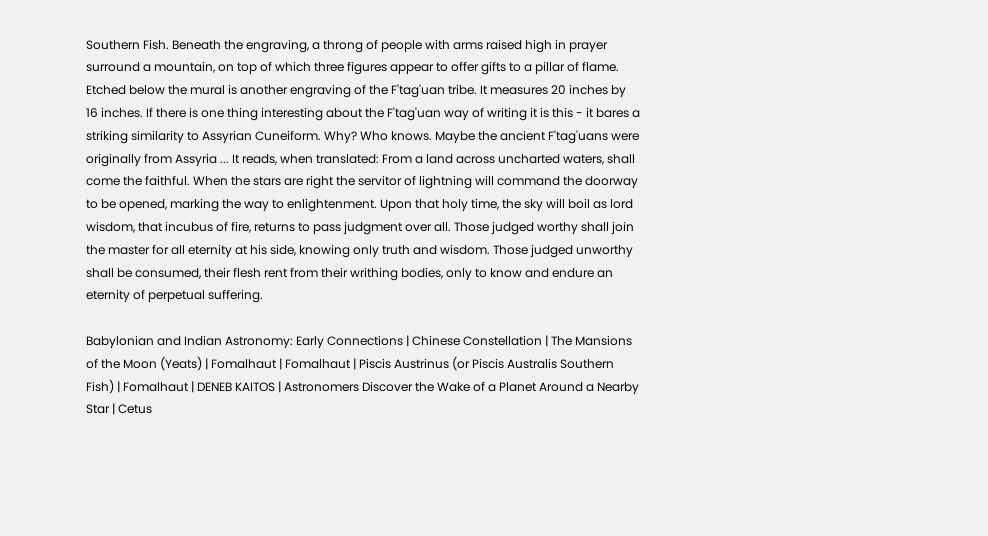Southern Fish. Beneath the engraving, a throng of people with arms raised high in prayer surround a mountain, on top of which three figures appear to offer gifts to a pillar of flame. Etched below the mural is another engraving of the F'tag'uan tribe. It measures 20 inches by 16 inches. If there is one thing interesting about the F'tag'uan way of writing it is this - it bares a striking similarity to Assyrian Cuneiform. Why? Who knows. Maybe the ancient F'tag'uans were originally from Assyria ... It reads, when translated: From a land across uncharted waters, shall come the faithful. When the stars are right the servitor of lightning will command the doorway to be opened, marking the way to enlightenment. Upon that holy time, the sky will boil as lord wisdom, that incubus of fire, returns to pass judgment over all. Those judged worthy shall join the master for all eternity at his side, knowing only truth and wisdom. Those judged unworthy shall be consumed, their flesh rent from their writhing bodies, only to know and endure an eternity of perpetual suffering.

Babylonian and Indian Astronomy: Early Connections | Chinese Constellation | The Mansions of the Moon (Yeats) | Fomalhaut | Fomalhaut | Piscis Austrinus (or Piscis Australis Southern Fish) | Fomalhaut | DENEB KAITOS | Astronomers Discover the Wake of a Planet Around a Nearby Star | Cetus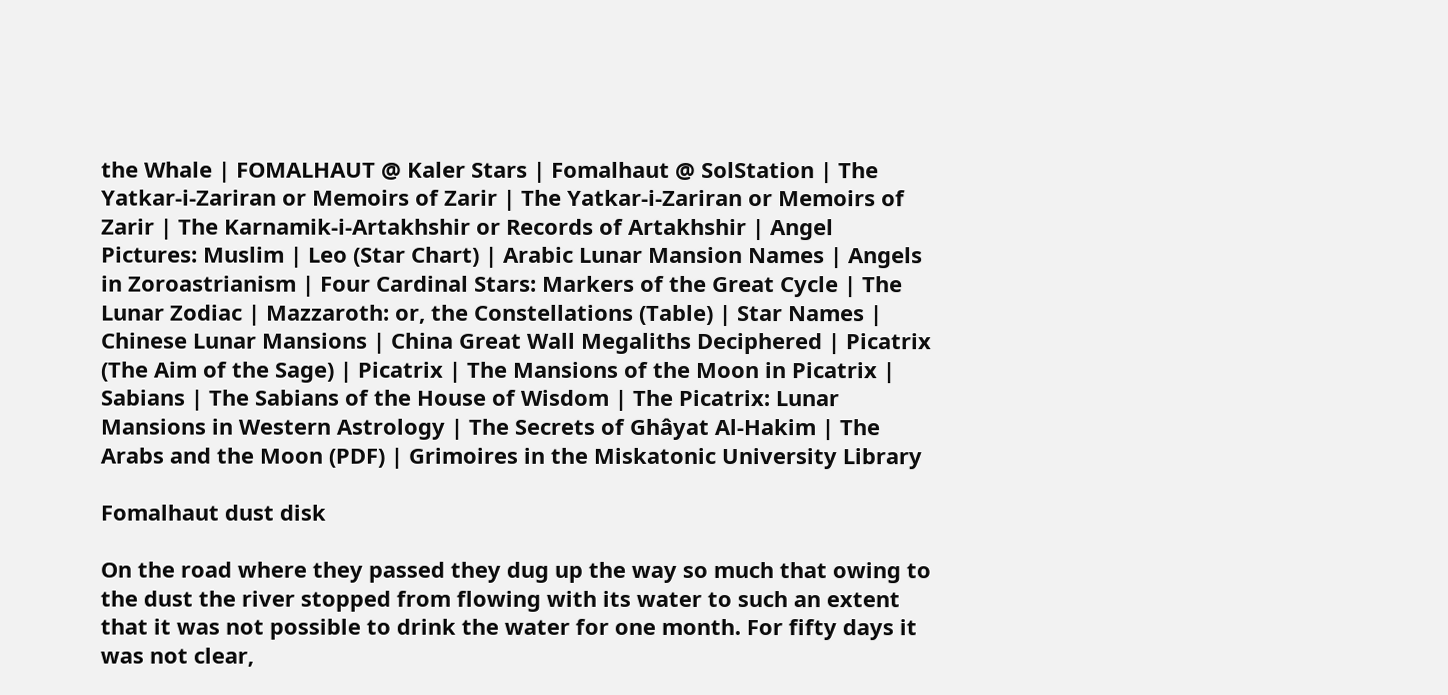the Whale | FOMALHAUT @ Kaler Stars | Fomalhaut @ SolStation | The Yatkar-i-Zariran or Memoirs of Zarir | The Yatkar-i-Zariran or Memoirs of Zarir | The Karnamik-i-Artakhshir or Records of Artakhshir | Angel Pictures: Muslim | Leo (Star Chart) | Arabic Lunar Mansion Names | Angels in Zoroastrianism | Four Cardinal Stars: Markers of the Great Cycle | The Lunar Zodiac | Mazzaroth: or, the Constellations (Table) | Star Names | Chinese Lunar Mansions | China Great Wall Megaliths Deciphered | Picatrix (The Aim of the Sage) | Picatrix | The Mansions of the Moon in Picatrix | Sabians | The Sabians of the House of Wisdom | The Picatrix: Lunar Mansions in Western Astrology | The Secrets of Ghâyat Al-Hakim | The Arabs and the Moon (PDF) | Grimoires in the Miskatonic University Library

Fomalhaut dust disk

On the road where they passed they dug up the way so much that owing to the dust the river stopped from flowing with its water to such an extent that it was not possible to drink the water for one month. For fifty days it was not clear,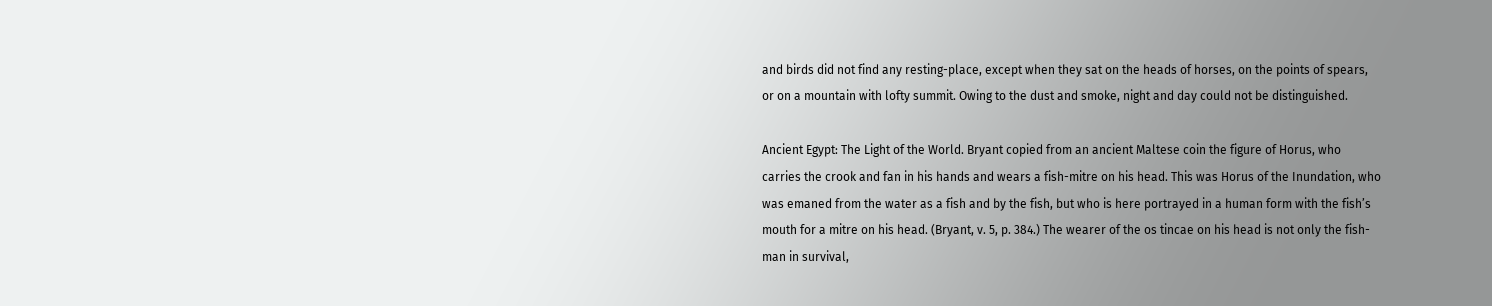and birds did not find any resting-place, except when they sat on the heads of horses, on the points of spears, or on a mountain with lofty summit. Owing to the dust and smoke, night and day could not be distinguished.

Ancient Egypt: The Light of the World. Bryant copied from an ancient Maltese coin the figure of Horus, who carries the crook and fan in his hands and wears a fish-mitre on his head. This was Horus of the Inundation, who was emaned from the water as a fish and by the fish, but who is here portrayed in a human form with the fish’s mouth for a mitre on his head. (Bryant, v. 5, p. 384.) The wearer of the os tincae on his head is not only the fish-man in survival,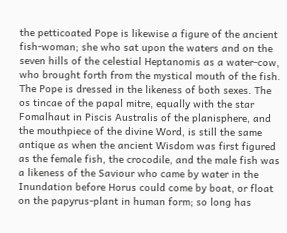the petticoated Pope is likewise a figure of the ancient fish-woman; she who sat upon the waters and on the seven hills of the celestial Heptanomis as a water-cow, who brought forth from the mystical mouth of the fish. The Pope is dressed in the likeness of both sexes. The os tincae of the papal mitre, equally with the star Fomalhaut in Piscis Australis of the planisphere, and the mouthpiece of the divine Word, is still the same antique as when the ancient Wisdom was first figured as the female fish, the crocodile, and the male fish was a likeness of the Saviour who came by water in the Inundation before Horus could come by boat, or float on the papyrus-plant in human form; so long has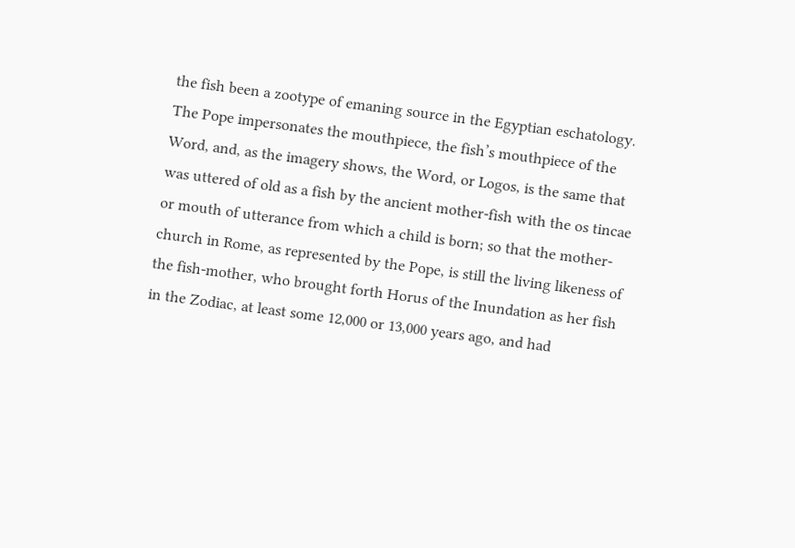the fish been a zootype of emaning source in the Egyptian eschatology. The Pope impersonates the mouthpiece, the fish’s mouthpiece of the Word, and, as the imagery shows, the Word, or Logos, is the same that was uttered of old as a fish by the ancient mother-fish with the os tincae or mouth of utterance from which a child is born; so that the mother-church in Rome, as represented by the Pope, is still the living likeness of the fish-mother, who brought forth Horus of the Inundation as her fish in the Zodiac, at least some 12,000 or 13,000 years ago, and had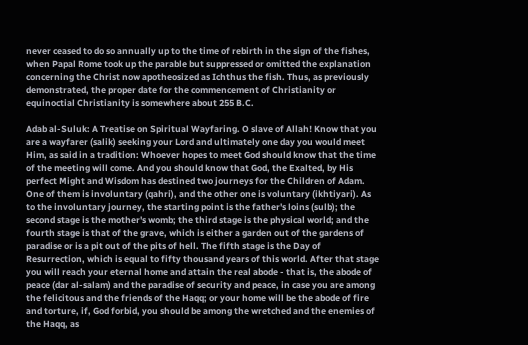never ceased to do so annually up to the time of rebirth in the sign of the fishes, when Papal Rome took up the parable but suppressed or omitted the explanation concerning the Christ now apotheosized as Ichthus the fish. Thus, as previously demonstrated, the proper date for the commencement of Christianity or equinoctial Christianity is somewhere about 255 B.C.

Adab al-Suluk: A Treatise on Spiritual Wayfaring. O slave of Allah! Know that you are a wayfarer (salik) seeking your Lord and ultimately one day you would meet Him, as said in a tradition: Whoever hopes to meet God should know that the time of the meeting will come. And you should know that God, the Exalted, by His perfect Might and Wisdom has destined two journeys for the Children of Adam. One of them is involuntary (qahri), and the other one is voluntary (ikhtiyari). As to the involuntary journey, the starting point is the father's loins (sulb); the second stage is the mother's womb; the third stage is the physical world; and the fourth stage is that of the grave, which is either a garden out of the gardens of paradise or is a pit out of the pits of hell. The fifth stage is the Day of Resurrection, which is equal to fifty thousand years of this world. After that stage you will reach your eternal home and attain the real abode - that is, the abode of peace (dar al-salam) and the paradise of security and peace, in case you are among the felicitous and the friends of the Haqq; or your home will be the abode of fire and torture, if, God forbid, you should be among the wretched and the enemies of the Haqq, as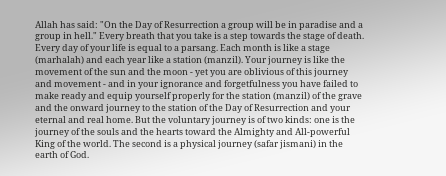Allah has said: "On the Day of Resurrection a group will be in paradise and a group in hell." Every breath that you take is a step towards the stage of death. Every day of your life is equal to a parsang. Each month is like a stage (marhalah) and each year like a station (manzil). Your journey is like the movement of the sun and the moon - yet you are oblivious of this journey and movement - and in your ignorance and forgetfulness you have failed to make ready and equip yourself properly for the station (manzil) of the grave and the onward journey to the station of the Day of Resurrection and your eternal and real home. But the voluntary journey is of two kinds: one is the journey of the souls and the hearts toward the Almighty and All-powerful King of the world. The second is a physical journey (safar jismani) in the earth of God.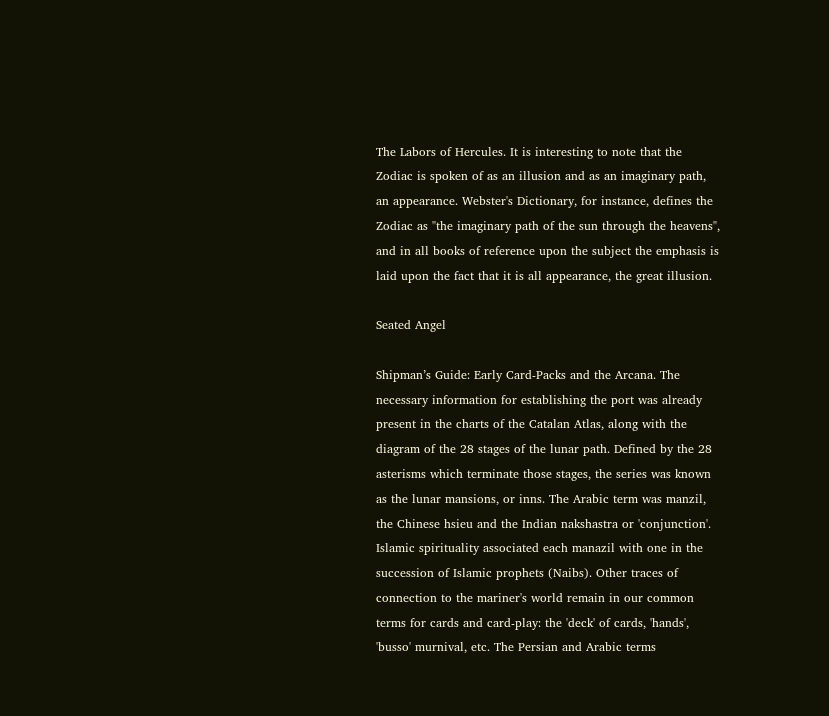The Labors of Hercules. It is interesting to note that the Zodiac is spoken of as an illusion and as an imaginary path, an appearance. Webster's Dictionary, for instance, defines the Zodiac as "the imaginary path of the sun through the heavens", and in all books of reference upon the subject the emphasis is laid upon the fact that it is all appearance, the great illusion.

Seated Angel

Shipman’s Guide: Early Card-Packs and the Arcana. The necessary information for establishing the port was already present in the charts of the Catalan Atlas, along with the diagram of the 28 stages of the lunar path. Defined by the 28 asterisms which terminate those stages, the series was known as the lunar mansions, or inns. The Arabic term was manzil, the Chinese hsieu and the Indian nakshastra or 'conjunction'. Islamic spirituality associated each manazil with one in the succession of Islamic prophets (Naibs). Other traces of connection to the mariner's world remain in our common terms for cards and card-play: the 'deck' of cards, 'hands', 'busso' murnival, etc. The Persian and Arabic terms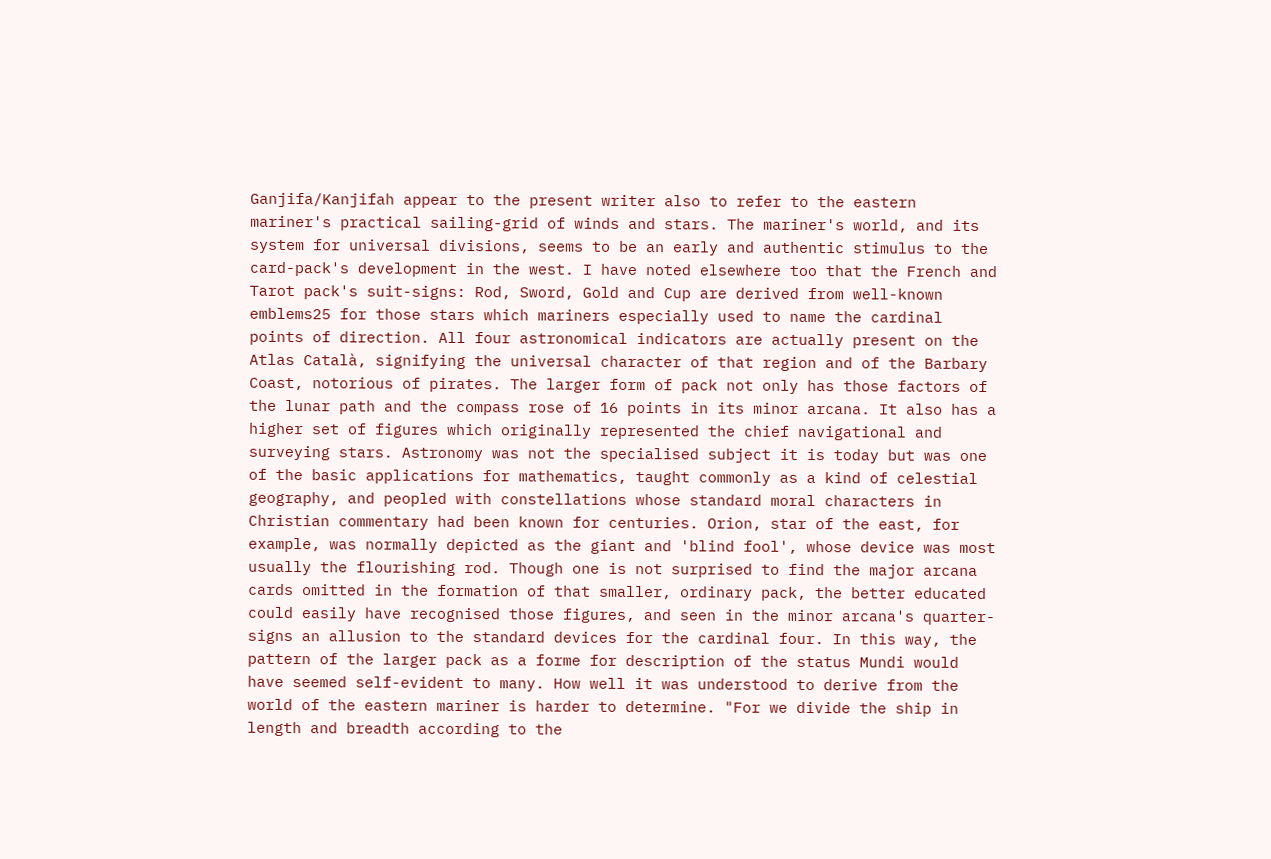Ganjifa/Kanjifah appear to the present writer also to refer to the eastern mariner's practical sailing-grid of winds and stars. The mariner's world, and its system for universal divisions, seems to be an early and authentic stimulus to the card-pack's development in the west. I have noted elsewhere too that the French and Tarot pack's suit-signs: Rod, Sword, Gold and Cup are derived from well-known emblems25 for those stars which mariners especially used to name the cardinal points of direction. All four astronomical indicators are actually present on the Atlas Català, signifying the universal character of that region and of the Barbary Coast, notorious of pirates. The larger form of pack not only has those factors of the lunar path and the compass rose of 16 points in its minor arcana. It also has a higher set of figures which originally represented the chief navigational and surveying stars. Astronomy was not the specialised subject it is today but was one of the basic applications for mathematics, taught commonly as a kind of celestial geography, and peopled with constellations whose standard moral characters in Christian commentary had been known for centuries. Orion, star of the east, for example, was normally depicted as the giant and 'blind fool', whose device was most usually the flourishing rod. Though one is not surprised to find the major arcana cards omitted in the formation of that smaller, ordinary pack, the better educated could easily have recognised those figures, and seen in the minor arcana's quarter-signs an allusion to the standard devices for the cardinal four. In this way, the pattern of the larger pack as a forme for description of the status Mundi would have seemed self-evident to many. How well it was understood to derive from the world of the eastern mariner is harder to determine. "For we divide the ship in length and breadth according to the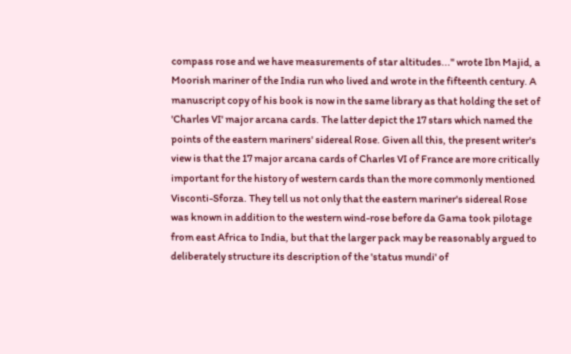compass rose and we have measurements of star altitudes..." wrote Ibn Majid, a Moorish mariner of the India run who lived and wrote in the fifteenth century. A manuscript copy of his book is now in the same library as that holding the set of 'Charles VI' major arcana cards. The latter depict the 17 stars which named the points of the eastern mariners' sidereal Rose. Given all this, the present writer's view is that the 17 major arcana cards of Charles VI of France are more critically important for the history of western cards than the more commonly mentioned Visconti-Sforza. They tell us not only that the eastern mariner's sidereal Rose was known in addition to the western wind-rose before da Gama took pilotage from east Africa to India, but that the larger pack may be reasonably argued to deliberately structure its description of the 'status mundi' of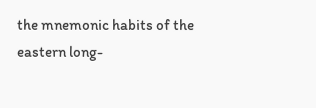the mnemonic habits of the eastern long-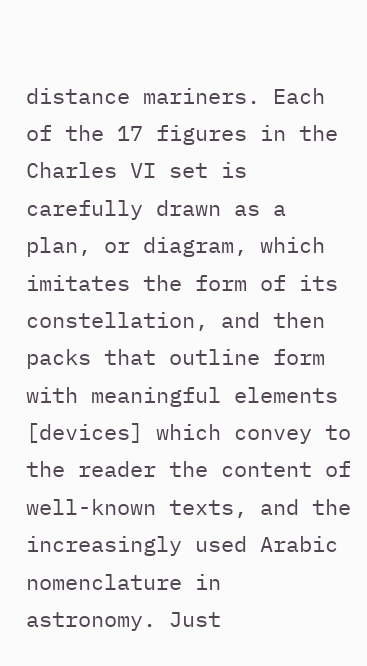distance mariners. Each of the 17 figures in the Charles VI set is carefully drawn as a plan, or diagram, which imitates the form of its constellation, and then packs that outline form with meaningful elements [devices] which convey to the reader the content of well-known texts, and the increasingly used Arabic nomenclature in astronomy. Just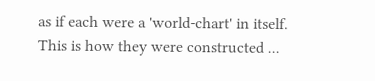as if each were a 'world-chart' in itself. This is how they were constructed ...